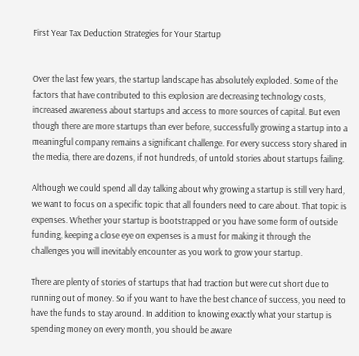First Year Tax Deduction Strategies for Your Startup


Over the last few years, the startup landscape has absolutely exploded. Some of the factors that have contributed to this explosion are decreasing technology costs, increased awareness about startups and access to more sources of capital. But even though there are more startups than ever before, successfully growing a startup into a meaningful company remains a significant challenge. For every success story shared in the media, there are dozens, if not hundreds, of untold stories about startups failing.

Although we could spend all day talking about why growing a startup is still very hard, we want to focus on a specific topic that all founders need to care about. That topic is expenses. Whether your startup is bootstrapped or you have some form of outside funding, keeping a close eye on expenses is a must for making it through the challenges you will inevitably encounter as you work to grow your startup.

There are plenty of stories of startups that had traction but were cut short due to running out of money. So if you want to have the best chance of success, you need to have the funds to stay around. In addition to knowing exactly what your startup is spending money on every month, you should be aware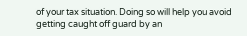of your tax situation. Doing so will help you avoid getting caught off guard by an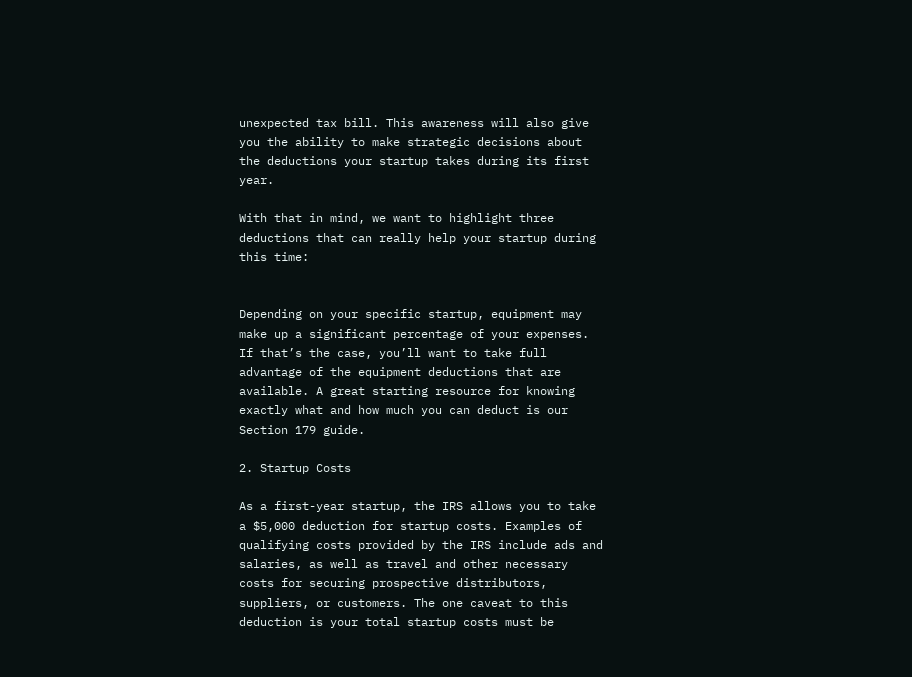unexpected tax bill. This awareness will also give you the ability to make strategic decisions about the deductions your startup takes during its first year.

With that in mind, we want to highlight three deductions that can really help your startup during this time:


Depending on your specific startup, equipment may make up a significant percentage of your expenses. If that’s the case, you’ll want to take full advantage of the equipment deductions that are available. A great starting resource for knowing exactly what and how much you can deduct is our Section 179 guide.

2. Startup Costs

As a first-year startup, the IRS allows you to take a $5,000 deduction for startup costs. Examples of qualifying costs provided by the IRS include ads and salaries, as well as travel and other necessary costs for securing prospective distributors, suppliers, or customers. The one caveat to this deduction is your total startup costs must be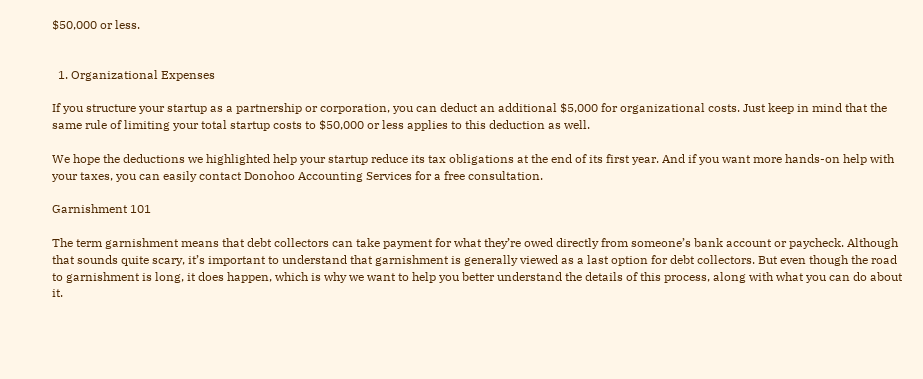$50,000 or less.


  1. Organizational Expenses

If you structure your startup as a partnership or corporation, you can deduct an additional $5,000 for organizational costs. Just keep in mind that the same rule of limiting your total startup costs to $50,000 or less applies to this deduction as well.

We hope the deductions we highlighted help your startup reduce its tax obligations at the end of its first year. And if you want more hands-on help with your taxes, you can easily contact Donohoo Accounting Services for a free consultation.

Garnishment 101

The term garnishment means that debt collectors can take payment for what they’re owed directly from someone’s bank account or paycheck. Although that sounds quite scary, it’s important to understand that garnishment is generally viewed as a last option for debt collectors. But even though the road to garnishment is long, it does happen, which is why we want to help you better understand the details of this process, along with what you can do about it.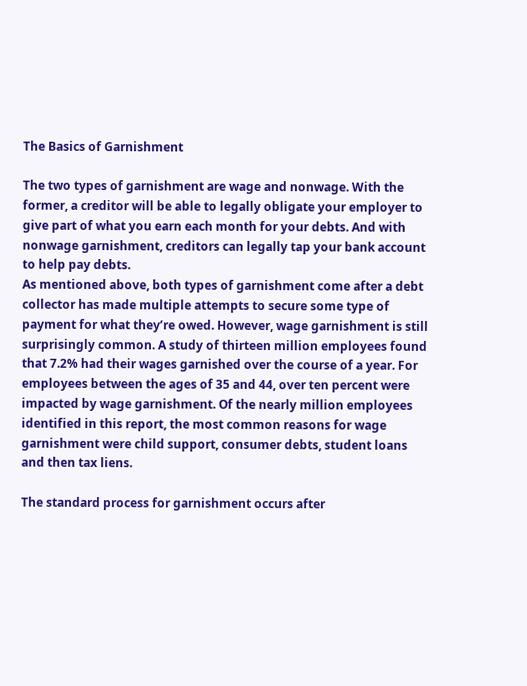The Basics of Garnishment

The two types of garnishment are wage and nonwage. With the former, a creditor will be able to legally obligate your employer to give part of what you earn each month for your debts. And with nonwage garnishment, creditors can legally tap your bank account to help pay debts.
As mentioned above, both types of garnishment come after a debt collector has made multiple attempts to secure some type of payment for what they’re owed. However, wage garnishment is still surprisingly common. A study of thirteen million employees found that 7.2% had their wages garnished over the course of a year. For employees between the ages of 35 and 44, over ten percent were impacted by wage garnishment. Of the nearly million employees identified in this report, the most common reasons for wage garnishment were child support, consumer debts, student loans and then tax liens.

The standard process for garnishment occurs after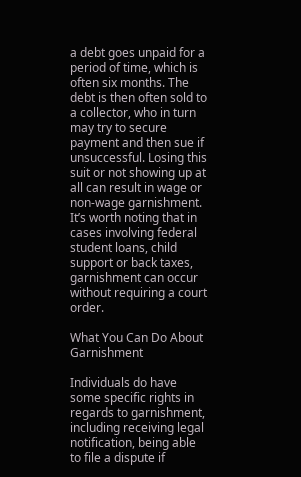a debt goes unpaid for a period of time, which is often six months. The debt is then often sold to a collector, who in turn may try to secure payment and then sue if unsuccessful. Losing this suit or not showing up at all can result in wage or non-wage garnishment. It’s worth noting that in cases involving federal student loans, child support or back taxes, garnishment can occur without requiring a court order.

What You Can Do About Garnishment

Individuals do have some specific rights in regards to garnishment, including receiving legal notification, being able to file a dispute if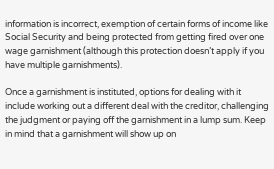information is incorrect, exemption of certain forms of income like Social Security and being protected from getting fired over one wage garnishment (although this protection doesn’t apply if you have multiple garnishments).

Once a garnishment is instituted, options for dealing with it include working out a different deal with the creditor, challenging the judgment or paying off the garnishment in a lump sum. Keep in mind that a garnishment will show up on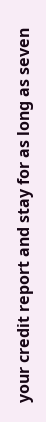your credit report and stay for as long as seven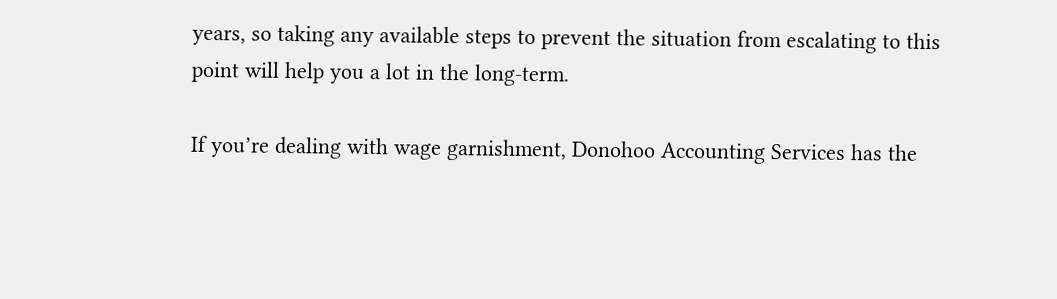years, so taking any available steps to prevent the situation from escalating to this point will help you a lot in the long-term.

If you’re dealing with wage garnishment, Donohoo Accounting Services has the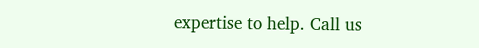expertise to help. Call us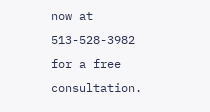now at 513-528-3982 for a free consultation.